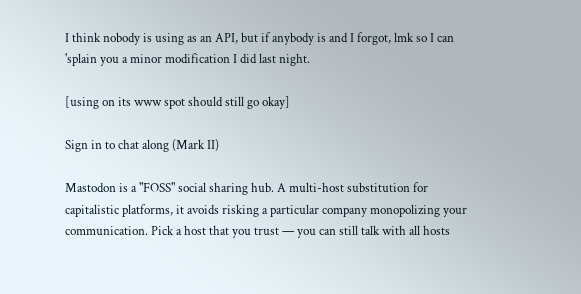I think nobody is using as an API, but if anybody is and I forgot, lmk so I can 'splain you a minor modification I did last night.

[using on its www spot should still go okay]

Sign in to chat along (Mark II)

Mastodon is a "FOSS" social sharing hub. A multi-host substitution for capitalistic platforms, it avoids risking a particular company monopolizing your communication. Pick a host that you trust — you can still talk with all hosts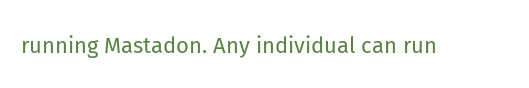running Mastadon. Any individual can run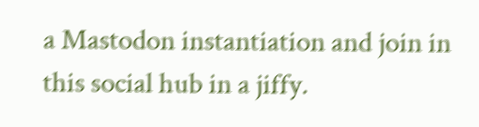a Mastodon instantiation and join in this social hub in a jiffy.